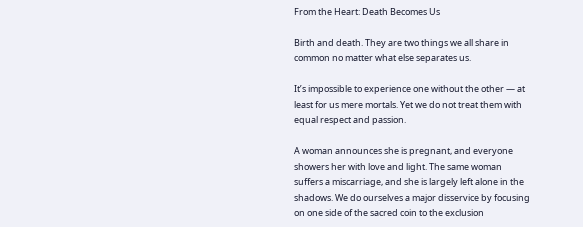From the Heart: Death Becomes Us

Birth and death. They are two things we all share in common no matter what else separates us.

It’s impossible to experience one without the other — at least for us mere mortals. Yet we do not treat them with equal respect and passion.

A woman announces she is pregnant, and everyone showers her with love and light. The same woman suffers a miscarriage, and she is largely left alone in the shadows. We do ourselves a major disservice by focusing on one side of the sacred coin to the exclusion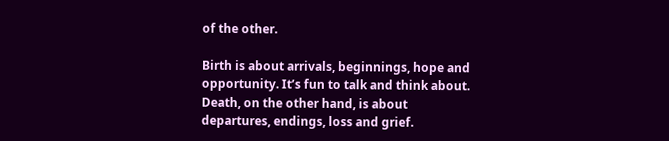of the other.

Birth is about arrivals, beginnings, hope and opportunity. It’s fun to talk and think about. Death, on the other hand, is about departures, endings, loss and grief.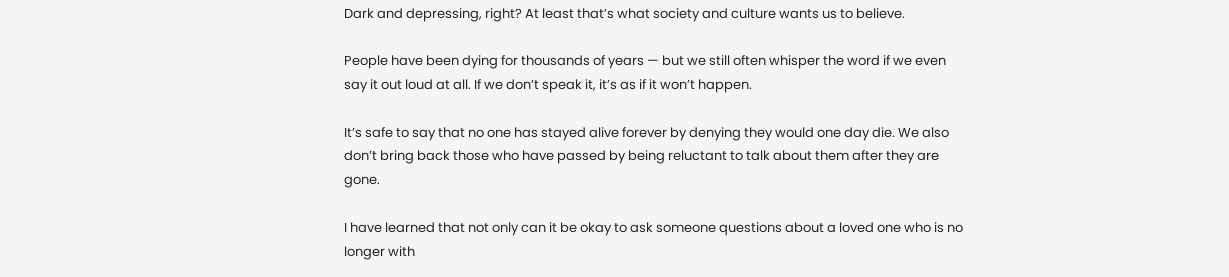Dark and depressing, right? At least that’s what society and culture wants us to believe.

People have been dying for thousands of years — but we still often whisper the word if we even say it out loud at all. If we don’t speak it, it’s as if it won’t happen.

It’s safe to say that no one has stayed alive forever by denying they would one day die. We also don’t bring back those who have passed by being reluctant to talk about them after they are gone.

I have learned that not only can it be okay to ask someone questions about a loved one who is no longer with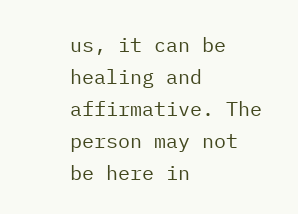us, it can be healing and affirmative. The person may not be here in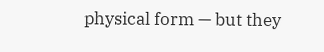physical form — but they